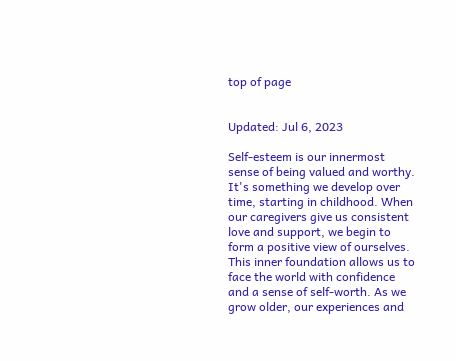top of page


Updated: Jul 6, 2023

Self-esteem is our innermost sense of being valued and worthy. It's something we develop over time, starting in childhood. When our caregivers give us consistent love and support, we begin to form a positive view of ourselves. This inner foundation allows us to face the world with confidence and a sense of self-worth. As we grow older, our experiences and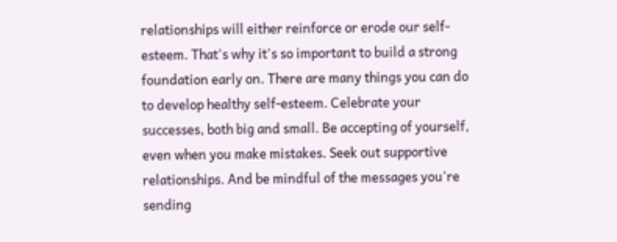relationships will either reinforce or erode our self-esteem. That's why it's so important to build a strong foundation early on. There are many things you can do to develop healthy self-esteem. Celebrate your successes, both big and small. Be accepting of yourself, even when you make mistakes. Seek out supportive relationships. And be mindful of the messages you're sending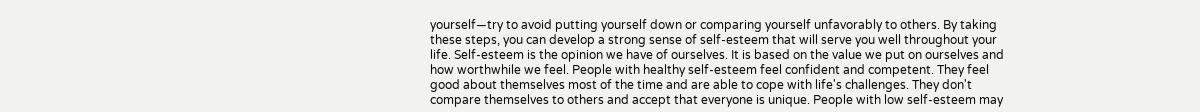yourself—try to avoid putting yourself down or comparing yourself unfavorably to others. By taking these steps, you can develop a strong sense of self-esteem that will serve you well throughout your life. Self-esteem is the opinion we have of ourselves. It is based on the value we put on ourselves and how worthwhile we feel. People with healthy self-esteem feel confident and competent. They feel good about themselves most of the time and are able to cope with life's challenges. They don't compare themselves to others and accept that everyone is unique. People with low self-esteem may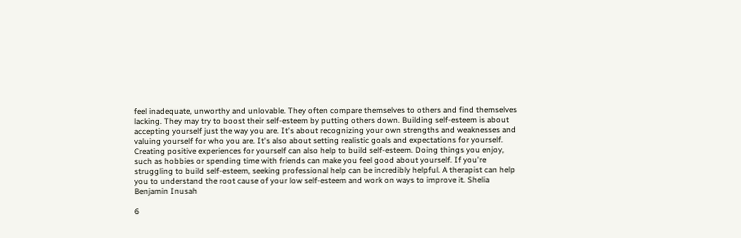feel inadequate, unworthy and unlovable. They often compare themselves to others and find themselves lacking. They may try to boost their self-esteem by putting others down. Building self-esteem is about accepting yourself just the way you are. It's about recognizing your own strengths and weaknesses and valuing yourself for who you are. It's also about setting realistic goals and expectations for yourself. Creating positive experiences for yourself can also help to build self-esteem. Doing things you enjoy, such as hobbies or spending time with friends can make you feel good about yourself. If you're struggling to build self-esteem, seeking professional help can be incredibly helpful. A therapist can help you to understand the root cause of your low self-esteem and work on ways to improve it. Shelia Benjamin Inusah

6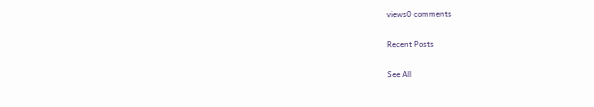views0 comments

Recent Posts

See All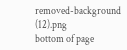removed-background (12).png
bottom of page